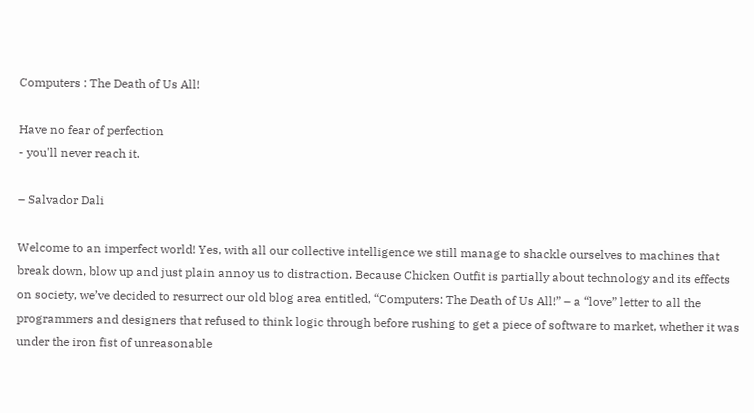Computers : The Death of Us All!

Have no fear of perfection
- you'll never reach it.

– Salvador Dali

Welcome to an imperfect world! Yes, with all our collective intelligence we still manage to shackle ourselves to machines that break down, blow up and just plain annoy us to distraction. Because Chicken Outfit is partially about technology and its effects on society, we’ve decided to resurrect our old blog area entitled, “Computers: The Death of Us All!” – a “love” letter to all the programmers and designers that refused to think logic through before rushing to get a piece of software to market, whether it was under the iron fist of unreasonable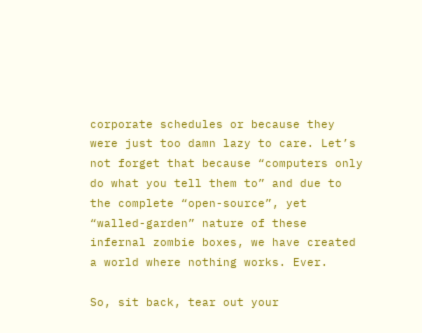corporate schedules or because they were just too damn lazy to care. Let’s not forget that because “computers only do what you tell them to” and due to the complete “open-source”, yet “walled-garden” nature of these infernal zombie boxes, we have created a world where nothing works. Ever.

So, sit back, tear out your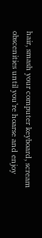hair, smash your computer keyboard, scream obscenities until you’re hoarse and enjoy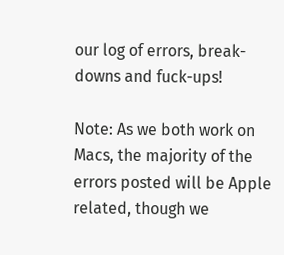our log of errors, break-downs and fuck-ups!

Note: As we both work on Macs, the majority of the errors posted will be Apple related, though we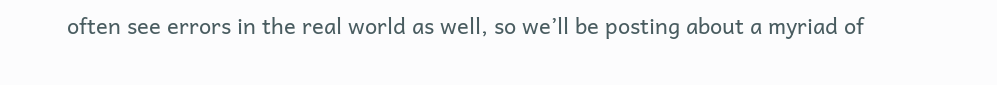often see errors in the real world as well, so we’ll be posting about a myriad of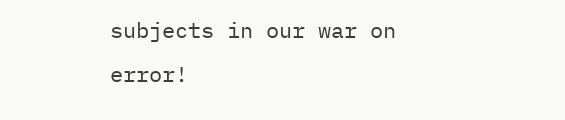subjects in our war on error!